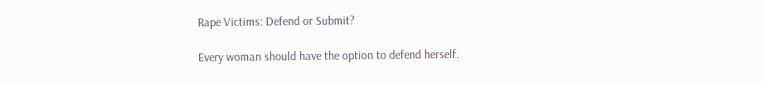Rape Victims: Defend or Submit?

Every woman should have the option to defend herself.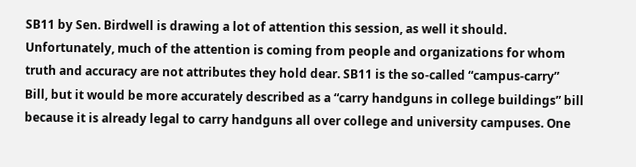SB11 by Sen. Birdwell is drawing a lot of attention this session, as well it should. Unfortunately, much of the attention is coming from people and organizations for whom truth and accuracy are not attributes they hold dear. SB11 is the so-called “campus-carry” Bill, but it would be more accurately described as a “carry handguns in college buildings” bill because it is already legal to carry handguns all over college and university campuses. One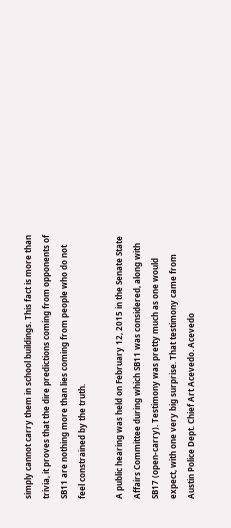simply cannot carry them in school buildings. This fact is more than trivia, it proves that the dire predictions coming from opponents of SB11 are nothing more than lies coming from people who do not feel constrained by the truth.

A public hearing was held on February 12, 2015 in the Senate State Affairs Committee during which SB11 was considered, along with SB17 (open-carry). Testimony was pretty much as one would expect, with one very big surprise. That testimony came from Austin Police Dept. Chief Art Acevedo. Acevedo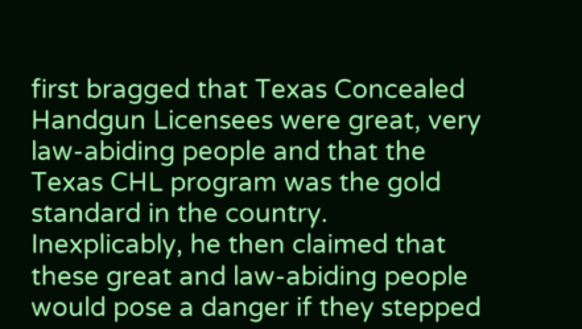first bragged that Texas Concealed Handgun Licensees were great, very law-abiding people and that the Texas CHL program was the gold standard in the country. Inexplicably, he then claimed that these great and law-abiding people would pose a danger if they stepped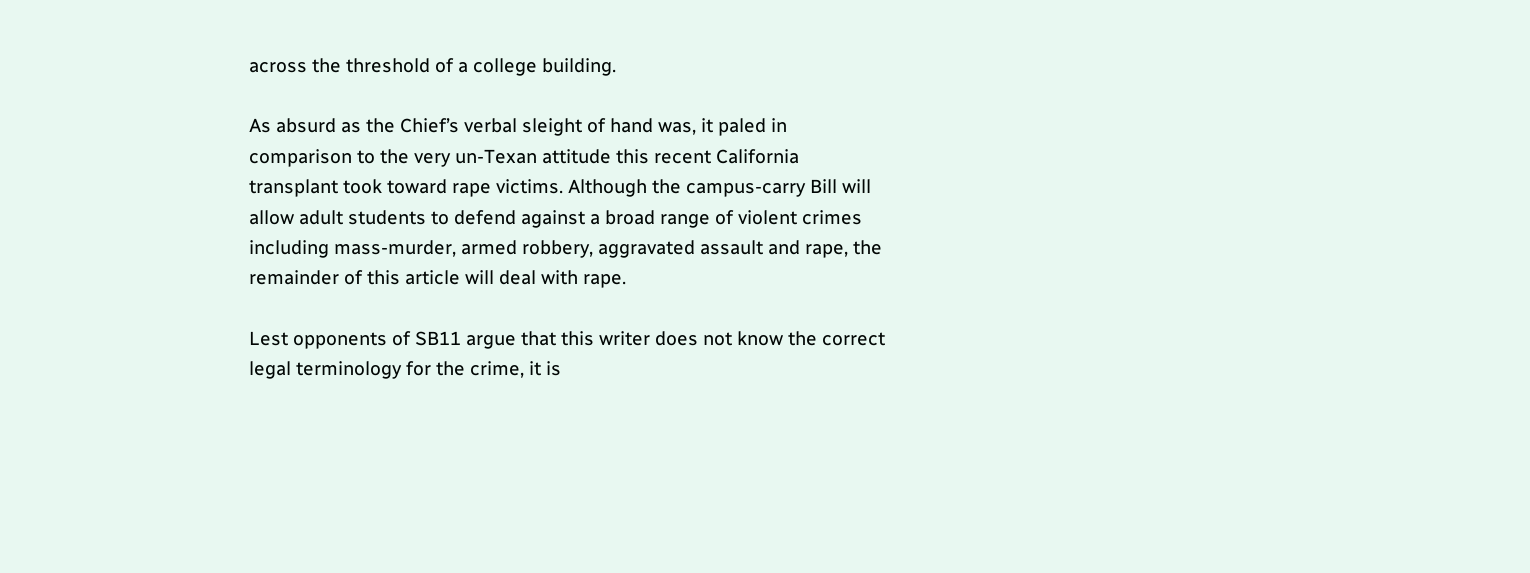across the threshold of a college building.

As absurd as the Chief’s verbal sleight of hand was, it paled in comparison to the very un-Texan attitude this recent California transplant took toward rape victims. Although the campus-carry Bill will allow adult students to defend against a broad range of violent crimes including mass-murder, armed robbery, aggravated assault and rape, the remainder of this article will deal with rape.

Lest opponents of SB11 argue that this writer does not know the correct legal terminology for the crime, it is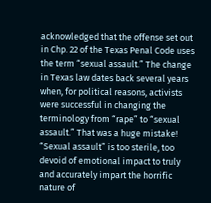acknowledged that the offense set out in Chp. 22 of the Texas Penal Code uses the term “sexual assault.” The change in Texas law dates back several years when, for political reasons, activists were successful in changing the terminology from “rape” to “sexual assault.” That was a huge mistake! “Sexual assault” is too sterile, too devoid of emotional impact to truly and accurately impart the horrific nature of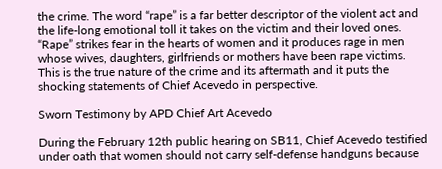the crime. The word “rape” is a far better descriptor of the violent act and the life-long emotional toll it takes on the victim and their loved ones. “Rape” strikes fear in the hearts of women and it produces rage in men whose wives, daughters, girlfriends or mothers have been rape victims. This is the true nature of the crime and its aftermath and it puts the shocking statements of Chief Acevedo in perspective.

Sworn Testimony by APD Chief Art Acevedo

During the February 12th public hearing on SB11, Chief Acevedo testified under oath that women should not carry self-defense handguns because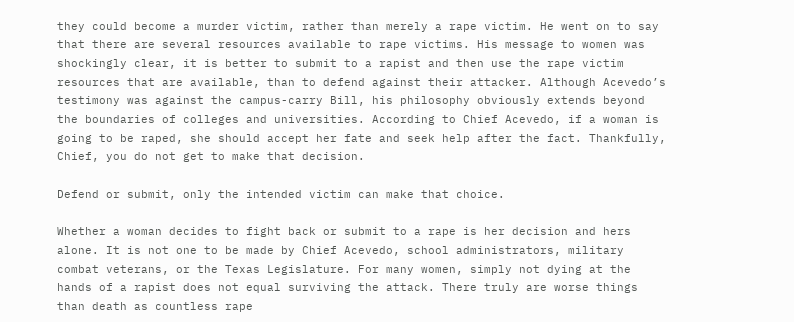they could become a murder victim, rather than merely a rape victim. He went on to say that there are several resources available to rape victims. His message to women was shockingly clear, it is better to submit to a rapist and then use the rape victim resources that are available, than to defend against their attacker. Although Acevedo’s testimony was against the campus-carry Bill, his philosophy obviously extends beyond the boundaries of colleges and universities. According to Chief Acevedo, if a woman is going to be raped, she should accept her fate and seek help after the fact. Thankfully, Chief, you do not get to make that decision.

Defend or submit, only the intended victim can make that choice.

Whether a woman decides to fight back or submit to a rape is her decision and hers alone. It is not one to be made by Chief Acevedo, school administrators, military combat veterans, or the Texas Legislature. For many women, simply not dying at the hands of a rapist does not equal surviving the attack. There truly are worse things than death as countless rape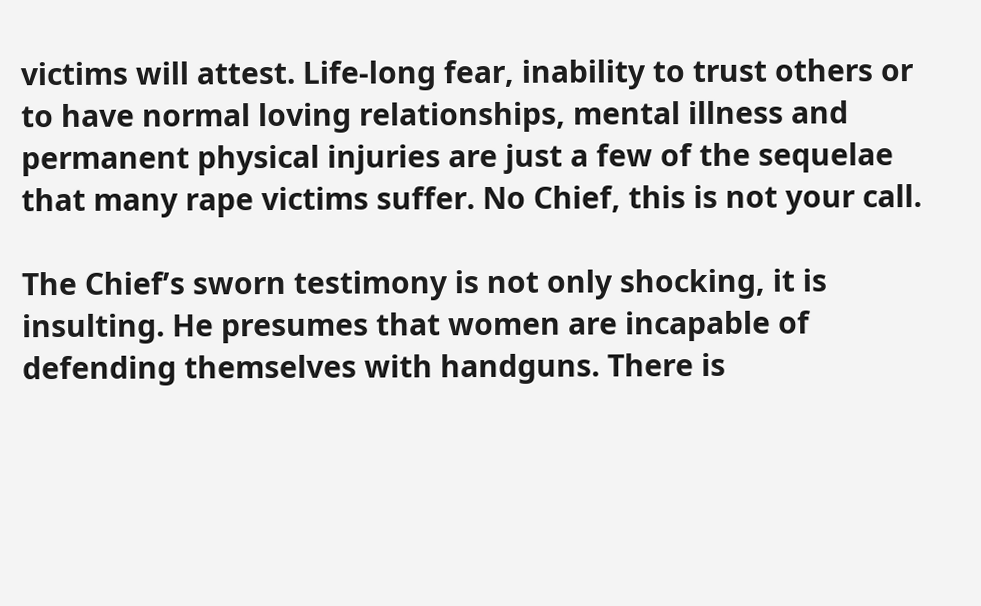victims will attest. Life-long fear, inability to trust others or to have normal loving relationships, mental illness and permanent physical injuries are just a few of the sequelae that many rape victims suffer. No Chief, this is not your call.

The Chief’s sworn testimony is not only shocking, it is insulting. He presumes that women are incapable of defending themselves with handguns. There is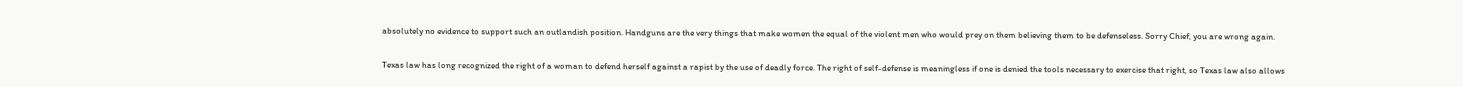absolutely no evidence to support such an outlandish position. Handguns are the very things that make women the equal of the violent men who would prey on them believing them to be defenseless. Sorry Chief, you are wrong again.

Texas law has long recognized the right of a woman to defend herself against a rapist by the use of deadly force. The right of self-defense is meaningless if one is denied the tools necessary to exercise that right, so Texas law also allows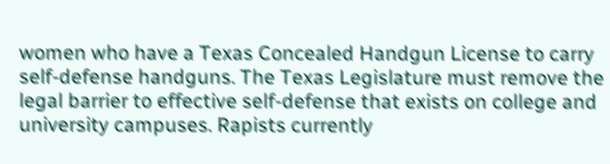women who have a Texas Concealed Handgun License to carry self-defense handguns. The Texas Legislature must remove the legal barrier to effective self-defense that exists on college and university campuses. Rapists currently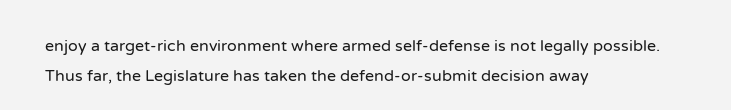enjoy a target-rich environment where armed self-defense is not legally possible. Thus far, the Legislature has taken the defend-or-submit decision away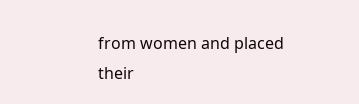from women and placed their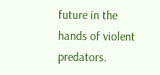future in the hands of violent predators.